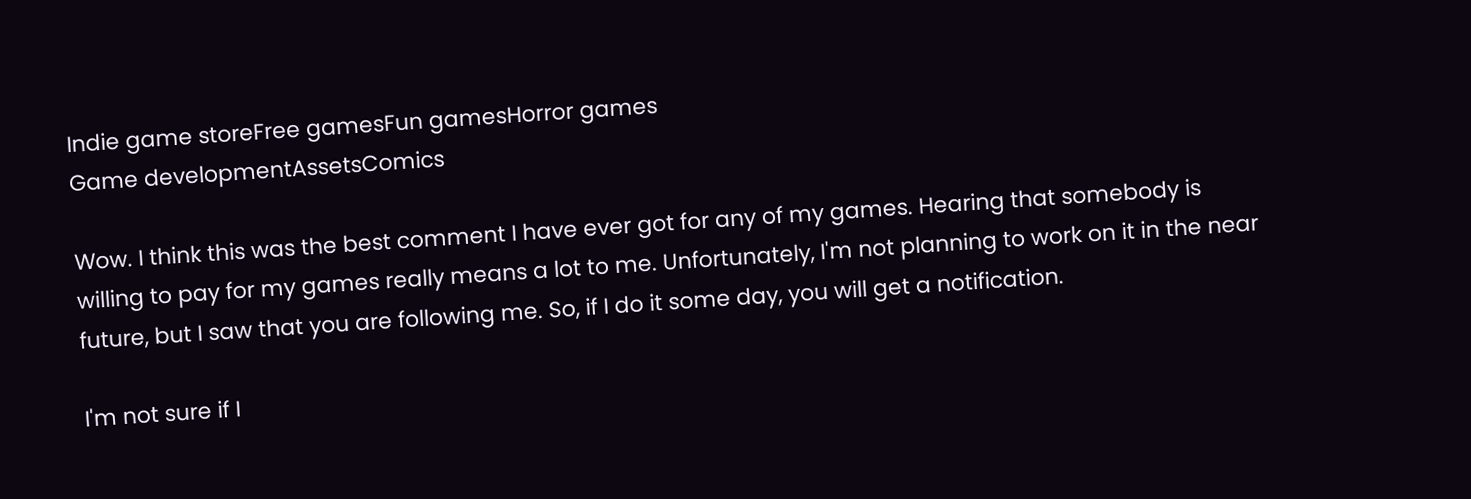Indie game storeFree gamesFun gamesHorror games
Game developmentAssetsComics

Wow. I think this was the best comment I have ever got for any of my games. Hearing that somebody is willing to pay for my games really means a lot to me. Unfortunately, I'm not planning to work on it in the near future, but I saw that you are following me. So, if I do it some day, you will get a notification.

I'm not sure if I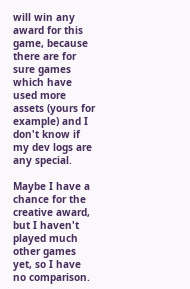will win any award for this game, because there are for sure games which have used more assets (yours for example) and I don't know if my dev logs are any special.

Maybe I have a chance for the creative award, but I haven't played much other games yet, so I have no comparison.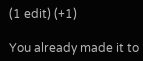(1 edit) (+1)

You already made it to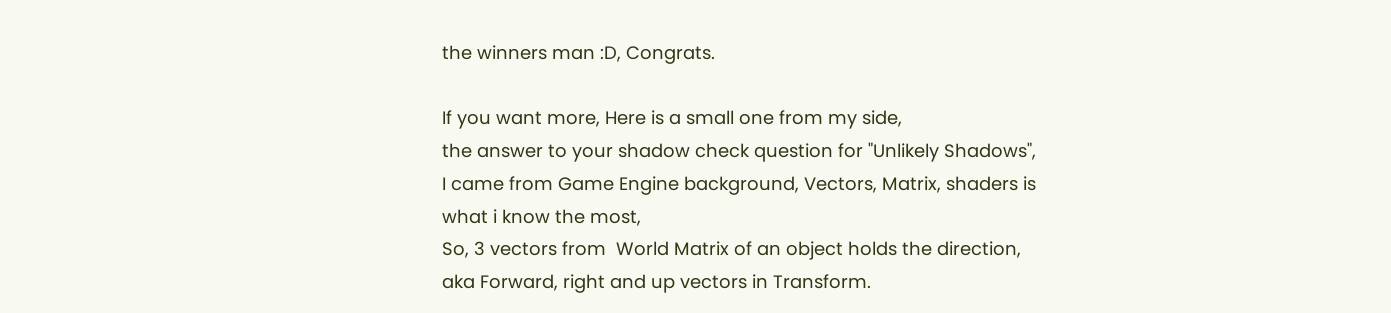the winners man :D, Congrats.

If you want more, Here is a small one from my side,
the answer to your shadow check question for "Unlikely Shadows",
I came from Game Engine background, Vectors, Matrix, shaders is what i know the most,
So, 3 vectors from  World Matrix of an object holds the direction, aka Forward, right and up vectors in Transform.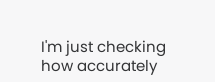I'm just checking how accurately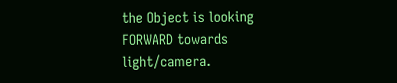the Object is looking FORWARD towards light/camera.